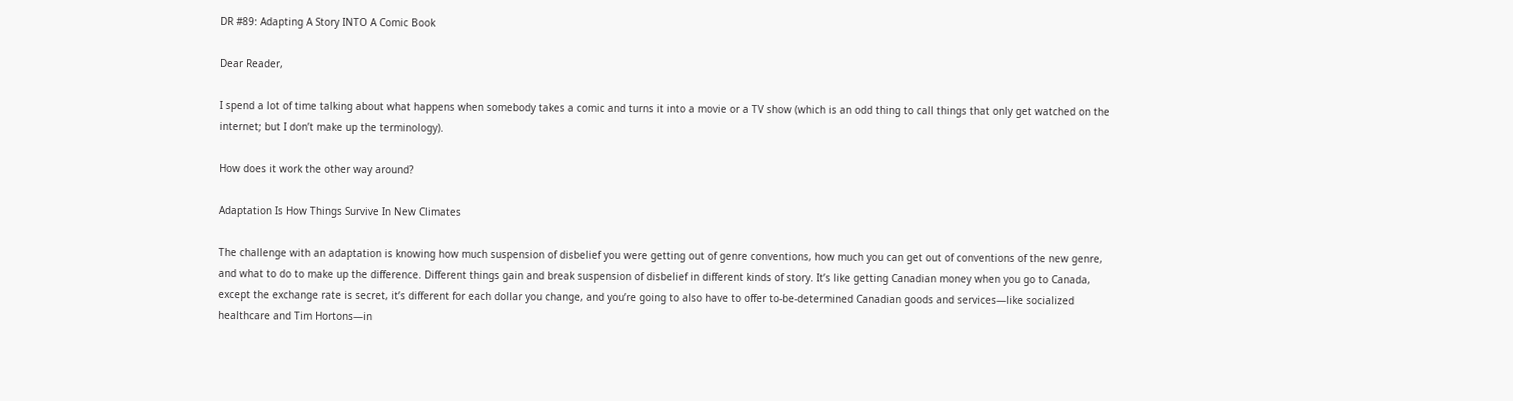DR #89: Adapting A Story INTO A Comic Book

Dear Reader,

I spend a lot of time talking about what happens when somebody takes a comic and turns it into a movie or a TV show (which is an odd thing to call things that only get watched on the internet; but I don’t make up the terminology).

How does it work the other way around?

Adaptation Is How Things Survive In New Climates

The challenge with an adaptation is knowing how much suspension of disbelief you were getting out of genre conventions, how much you can get out of conventions of the new genre, and what to do to make up the difference. Different things gain and break suspension of disbelief in different kinds of story. It’s like getting Canadian money when you go to Canada, except the exchange rate is secret, it’s different for each dollar you change, and you’re going to also have to offer to-be-determined Canadian goods and services—like socialized healthcare and Tim Hortons—in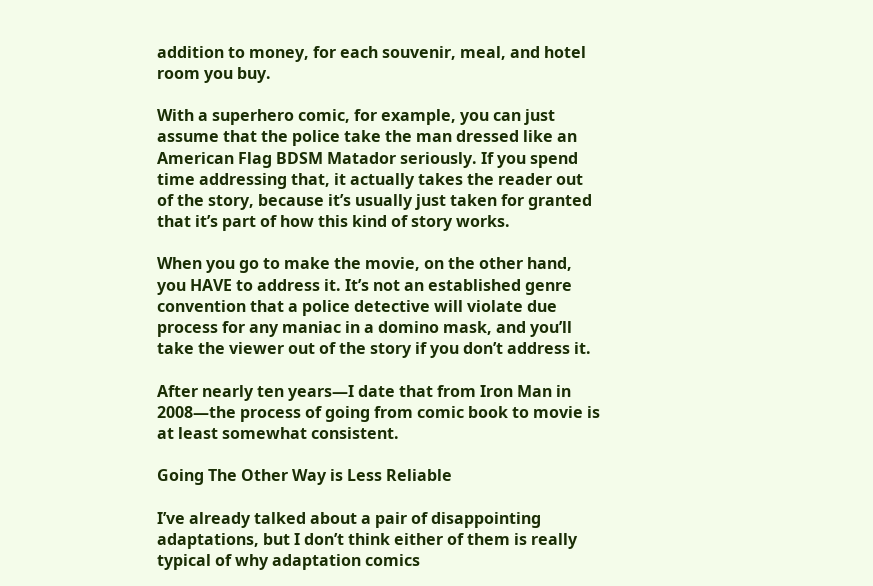addition to money, for each souvenir, meal, and hotel room you buy.

With a superhero comic, for example, you can just assume that the police take the man dressed like an American Flag BDSM Matador seriously. If you spend time addressing that, it actually takes the reader out of the story, because it’s usually just taken for granted that it’s part of how this kind of story works.

When you go to make the movie, on the other hand, you HAVE to address it. It’s not an established genre convention that a police detective will violate due process for any maniac in a domino mask, and you’ll take the viewer out of the story if you don’t address it.

After nearly ten years—I date that from Iron Man in 2008—the process of going from comic book to movie is at least somewhat consistent.

Going The Other Way is Less Reliable

I’ve already talked about a pair of disappointing adaptations, but I don’t think either of them is really typical of why adaptation comics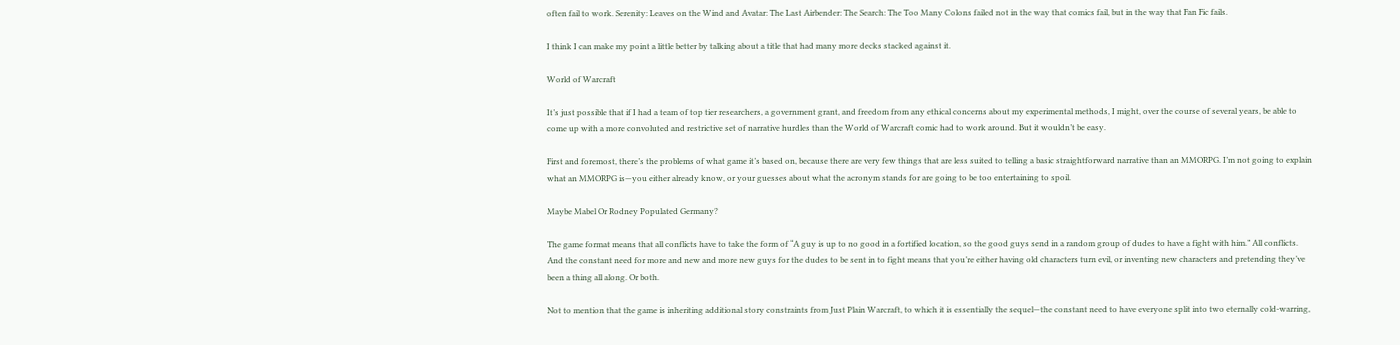often fail to work. Serenity: Leaves on the Wind and Avatar: The Last Airbender: The Search: The Too Many Colons failed not in the way that comics fail, but in the way that Fan Fic fails.

I think I can make my point a little better by talking about a title that had many more decks stacked against it.

World of Warcraft

It’s just possible that if I had a team of top tier researchers, a government grant, and freedom from any ethical concerns about my experimental methods, I might, over the course of several years, be able to come up with a more convoluted and restrictive set of narrative hurdles than the World of Warcraft comic had to work around. But it wouldn’t be easy.

First and foremost, there’s the problems of what game it’s based on, because there are very few things that are less suited to telling a basic straightforward narrative than an MMORPG. I’m not going to explain what an MMORPG is—you either already know, or your guesses about what the acronym stands for are going to be too entertaining to spoil.

Maybe Mabel Or Rodney Populated Germany?

The game format means that all conflicts have to take the form of “A guy is up to no good in a fortified location, so the good guys send in a random group of dudes to have a fight with him.” All conflicts. And the constant need for more and new and more new guys for the dudes to be sent in to fight means that you’re either having old characters turn evil, or inventing new characters and pretending they’ve been a thing all along. Or both.

Not to mention that the game is inheriting additional story constraints from Just Plain Warcraft, to which it is essentially the sequel—the constant need to have everyone split into two eternally cold-warring,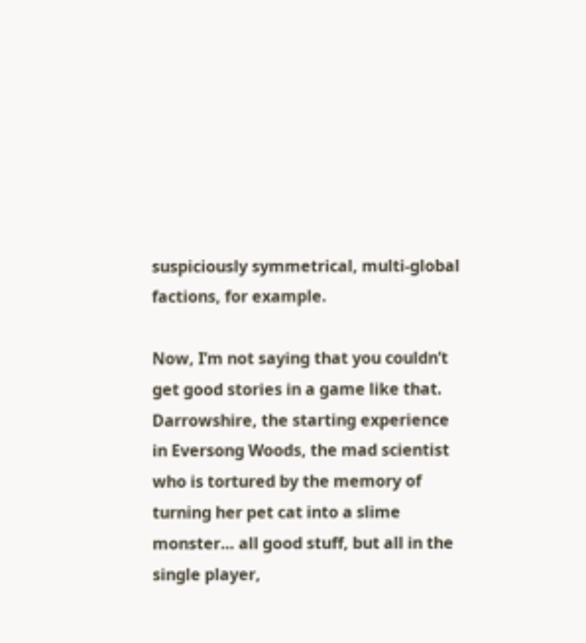suspiciously symmetrical, multi-global factions, for example.

Now, I’m not saying that you couldn’t get good stories in a game like that. Darrowshire, the starting experience in Eversong Woods, the mad scientist who is tortured by the memory of turning her pet cat into a slime monster… all good stuff, but all in the single player,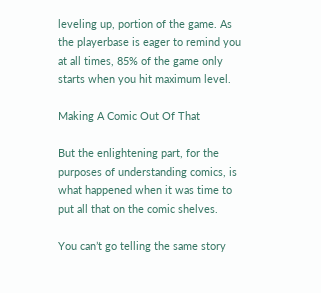leveling up, portion of the game. As the playerbase is eager to remind you at all times, 85% of the game only starts when you hit maximum level.

Making A Comic Out Of That

But the enlightening part, for the purposes of understanding comics, is what happened when it was time to put all that on the comic shelves.

You can’t go telling the same story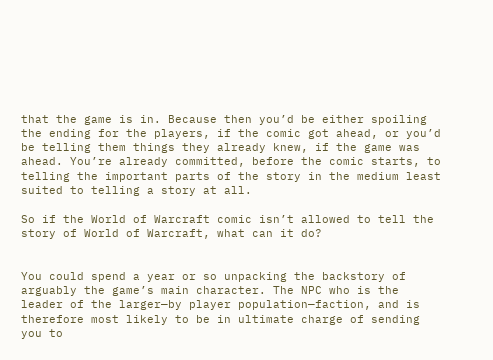that the game is in. Because then you’d be either spoiling the ending for the players, if the comic got ahead, or you’d be telling them things they already knew, if the game was ahead. You’re already committed, before the comic starts, to telling the important parts of the story in the medium least suited to telling a story at all.

So if the World of Warcraft comic isn’t allowed to tell the story of World of Warcraft, what can it do?


You could spend a year or so unpacking the backstory of arguably the game’s main character. The NPC who is the leader of the larger—by player population—faction, and is therefore most likely to be in ultimate charge of sending you to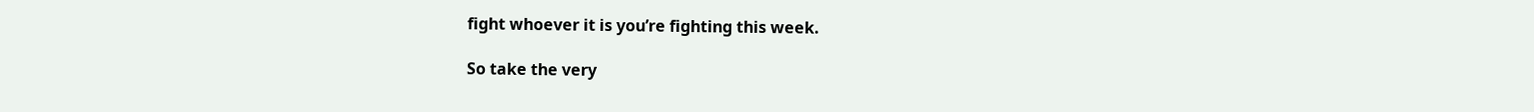fight whoever it is you’re fighting this week.

So take the very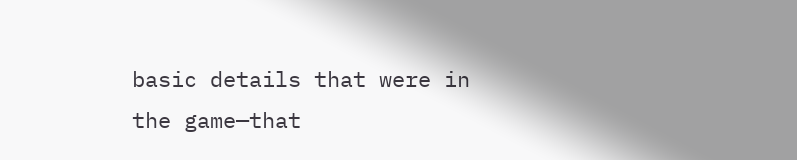basic details that were in the game—that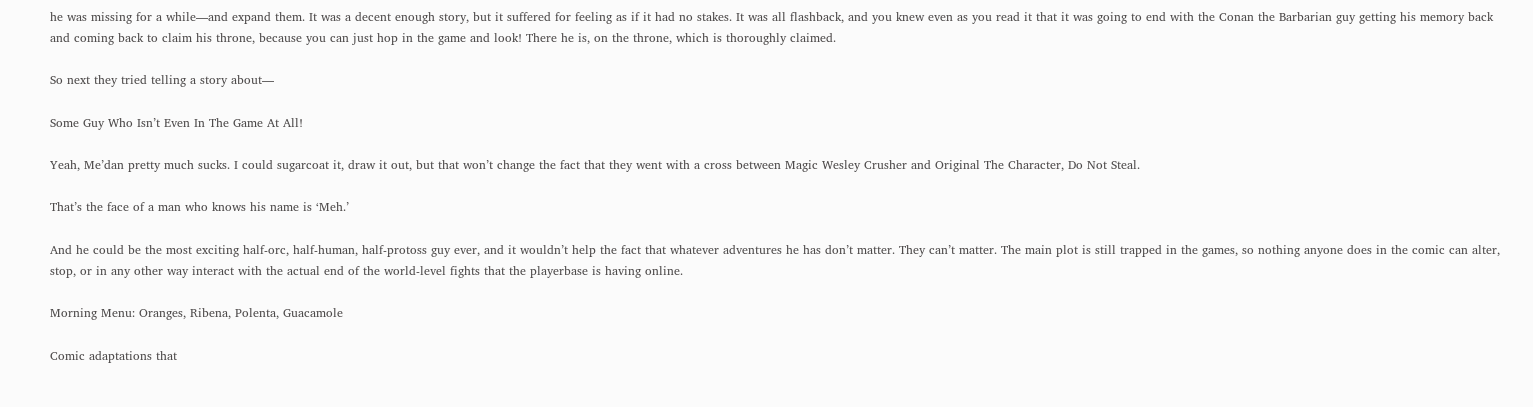he was missing for a while—and expand them. It was a decent enough story, but it suffered for feeling as if it had no stakes. It was all flashback, and you knew even as you read it that it was going to end with the Conan the Barbarian guy getting his memory back and coming back to claim his throne, because you can just hop in the game and look! There he is, on the throne, which is thoroughly claimed.

So next they tried telling a story about—

Some Guy Who Isn’t Even In The Game At All!

Yeah, Me’dan pretty much sucks. I could sugarcoat it, draw it out, but that won’t change the fact that they went with a cross between Magic Wesley Crusher and Original The Character, Do Not Steal.

That’s the face of a man who knows his name is ‘Meh.’

And he could be the most exciting half-orc, half-human, half-protoss guy ever, and it wouldn’t help the fact that whatever adventures he has don’t matter. They can’t matter. The main plot is still trapped in the games, so nothing anyone does in the comic can alter, stop, or in any other way interact with the actual end of the world-level fights that the playerbase is having online.

Morning Menu: Oranges, Ribena, Polenta, Guacamole

Comic adaptations that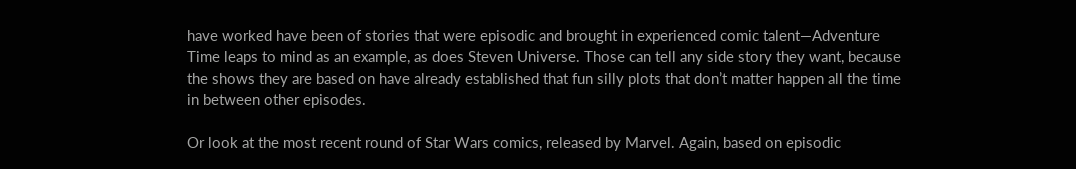have worked have been of stories that were episodic and brought in experienced comic talent—Adventure Time leaps to mind as an example, as does Steven Universe. Those can tell any side story they want, because the shows they are based on have already established that fun silly plots that don’t matter happen all the time in between other episodes.

Or look at the most recent round of Star Wars comics, released by Marvel. Again, based on episodic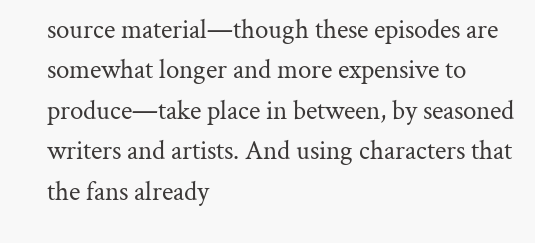source material—though these episodes are somewhat longer and more expensive to produce—take place in between, by seasoned writers and artists. And using characters that the fans already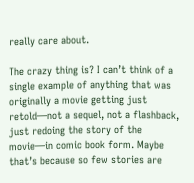really care about.

The crazy thing is? I can’t think of a single example of anything that was originally a movie getting just retold—not a sequel, not a flashback, just redoing the story of the movie—in comic book form. Maybe that’s because so few stories are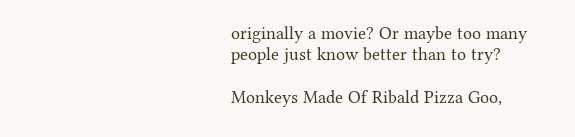originally a movie? Or maybe too many people just know better than to try?

Monkeys Made Of Ribald Pizza Goo,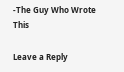-The Guy Who Wrote This

Leave a Reply